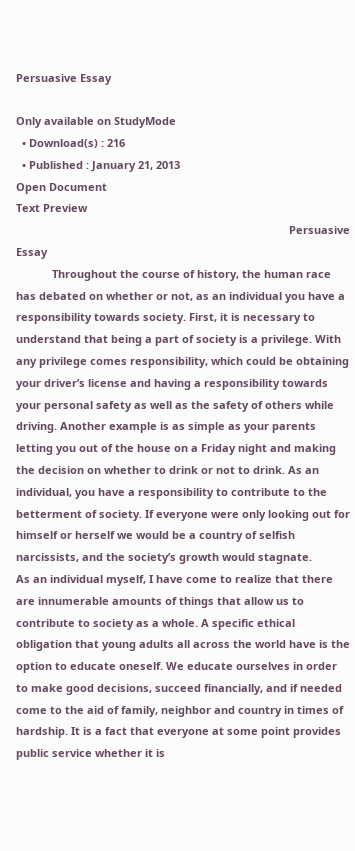Persuasive Essay

Only available on StudyMode
  • Download(s) : 216
  • Published : January 21, 2013
Open Document
Text Preview
                                                                                           Persuasive Essay
            Throughout the course of history, the human race has debated on whether or not, as an individual you have a responsibility towards society. First, it is necessary to understand that being a part of society is a privilege. With any privilege comes responsibility, which could be obtaining your driver’s license and having a responsibility towards your personal safety as well as the safety of others while driving. Another example is as simple as your parents letting you out of the house on a Friday night and making the decision on whether to drink or not to drink. As an individual, you have a responsibility to contribute to the betterment of society. If everyone were only looking out for himself or herself we would be a country of selfish narcissists, and the society’s growth would stagnate.             As an individual myself, I have come to realize that there are innumerable amounts of things that allow us to contribute to society as a whole. A specific ethical obligation that young adults all across the world have is the option to educate oneself. We educate ourselves in order to make good decisions, succeed financially, and if needed come to the aid of family, neighbor and country in times of hardship. It is a fact that everyone at some point provides public service whether it is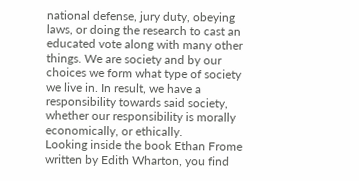national defense, jury duty, obeying laws, or doing the research to cast an educated vote along with many other things. We are society and by our choices we form what type of society we live in. In result, we have a responsibility towards said society, whether our responsibility is morally economically, or ethically.             Looking inside the book Ethan Frome written by Edith Wharton, you find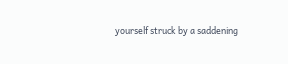yourself struck by a saddening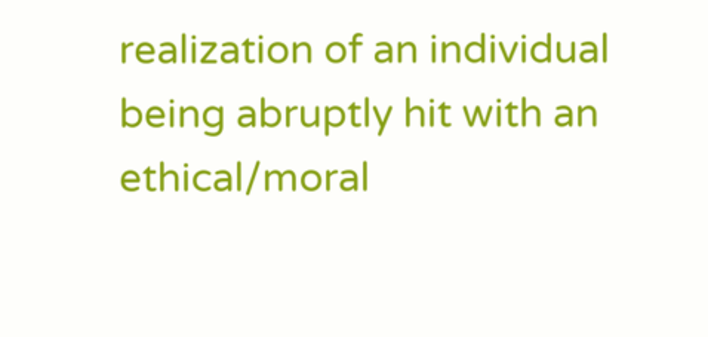realization of an individual being abruptly hit with an ethical/moral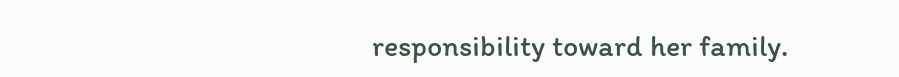responsibility toward her family.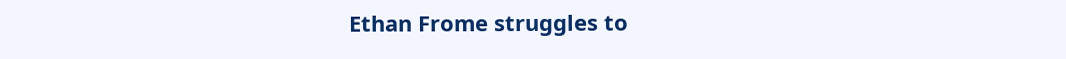Ethan Frome struggles to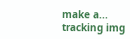make a...
tracking img